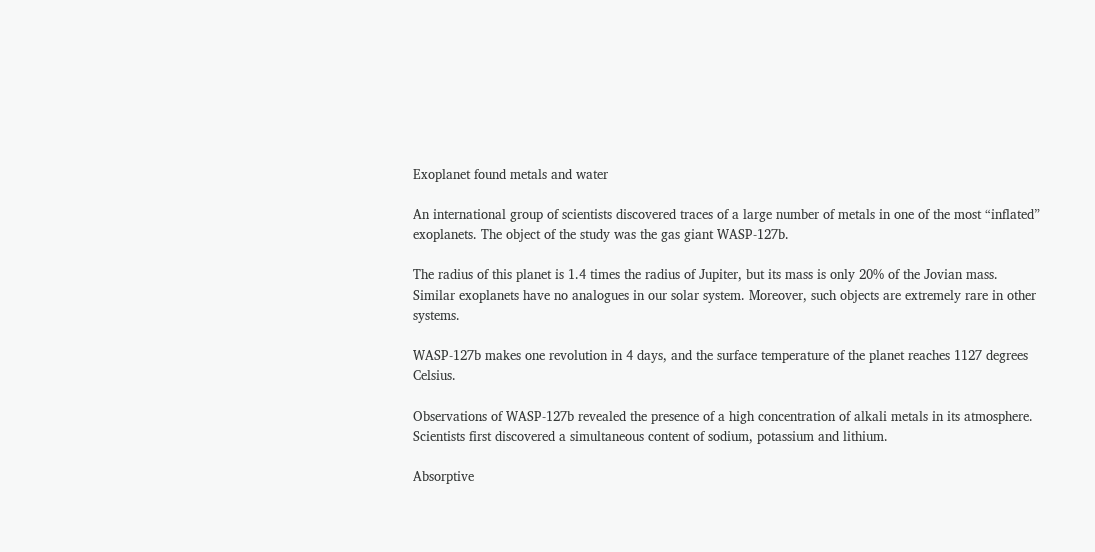Exoplanet found metals and water

An international group of scientists discovered traces of a large number of metals in one of the most “inflated” exoplanets. The object of the study was the gas giant WASP-127b.

The radius of this planet is 1.4 times the radius of Jupiter, but its mass is only 20% of the Jovian mass. Similar exoplanets have no analogues in our solar system. Moreover, such objects are extremely rare in other systems.

WASP-127b makes one revolution in 4 days, and the surface temperature of the planet reaches 1127 degrees Celsius.

Observations of WASP-127b revealed the presence of a high concentration of alkali metals in its atmosphere. Scientists first discovered a simultaneous content of sodium, potassium and lithium.

Absorptive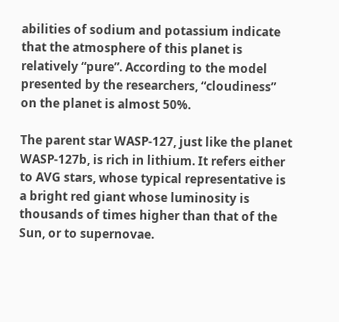abilities of sodium and potassium indicate that the atmosphere of this planet is relatively “pure”. According to the model presented by the researchers, “cloudiness” on the planet is almost 50%.

The parent star WASP-127, just like the planet WASP-127b, is rich in lithium. It refers either to AVG stars, whose typical representative is a bright red giant whose luminosity is thousands of times higher than that of the Sun, or to supernovae.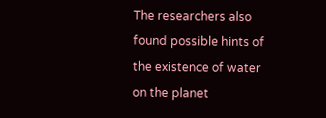The researchers also found possible hints of the existence of water on the planet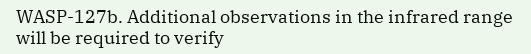WASP-127b. Additional observations in the infrared range will be required to verify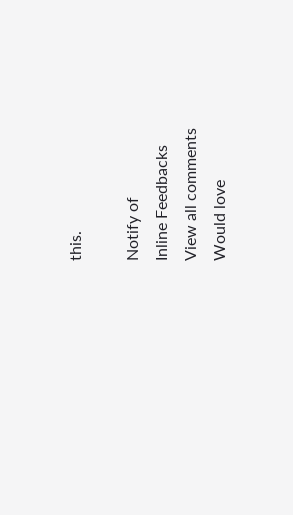this.

Notify of
Inline Feedbacks
View all comments
Would love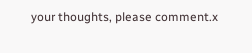your thoughts, please comment.x